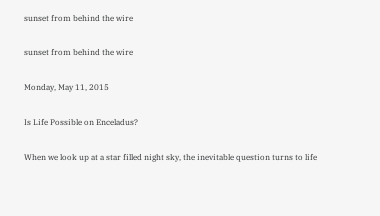sunset from behind the wire

sunset from behind the wire

Monday, May 11, 2015

Is Life Possible on Enceladus?

When we look up at a star filled night sky, the inevitable question turns to life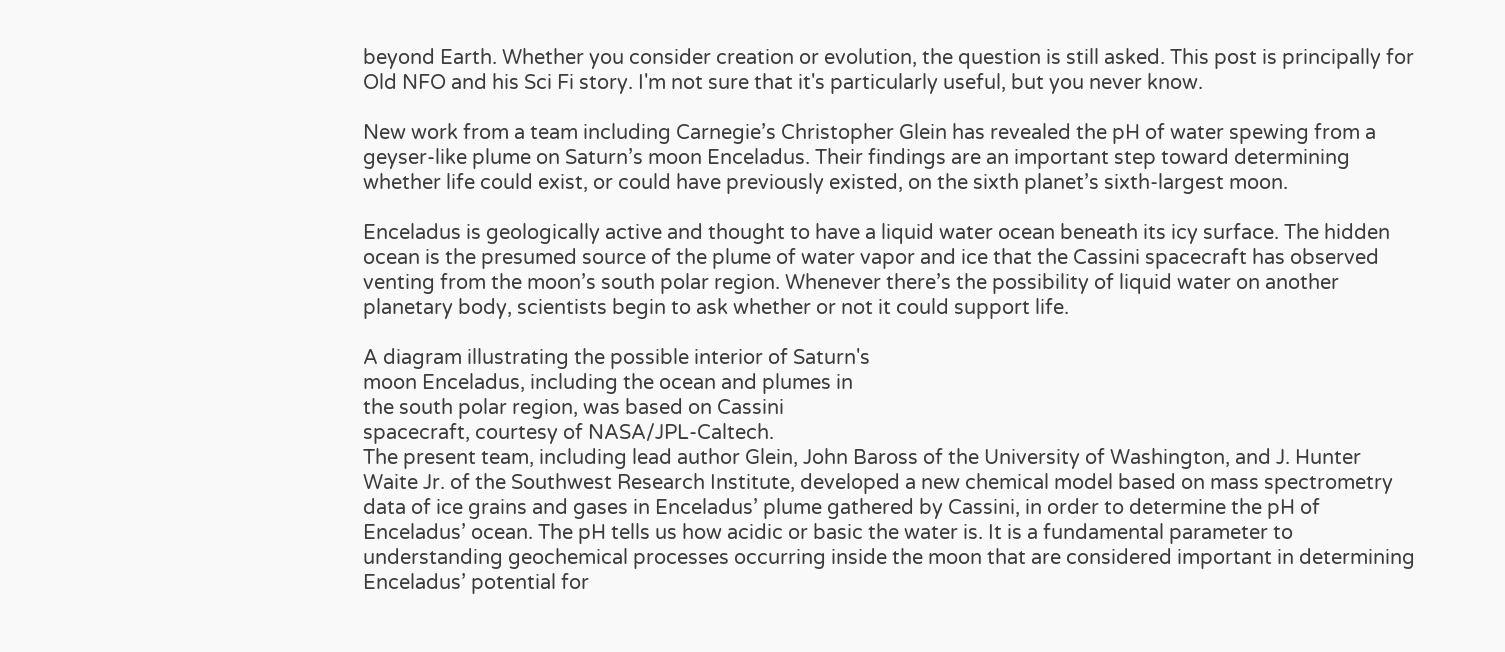beyond Earth. Whether you consider creation or evolution, the question is still asked. This post is principally for Old NFO and his Sci Fi story. I'm not sure that it's particularly useful, but you never know.

New work from a team including Carnegie’s Christopher Glein has revealed the pH of water spewing from a geyser-like plume on Saturn’s moon Enceladus. Their findings are an important step toward determining whether life could exist, or could have previously existed, on the sixth planet’s sixth-largest moon.

Enceladus is geologically active and thought to have a liquid water ocean beneath its icy surface. The hidden ocean is the presumed source of the plume of water vapor and ice that the Cassini spacecraft has observed venting from the moon’s south polar region. Whenever there’s the possibility of liquid water on another planetary body, scientists begin to ask whether or not it could support life.

A diagram illustrating the possible interior of Saturn's
moon Enceladus, including the ocean and plumes in
the south polar region, was based on Cassini
spacecraft, courtesy of NASA/JPL-Caltech.
The present team, including lead author Glein, John Baross of the University of Washington, and J. Hunter Waite Jr. of the Southwest Research Institute, developed a new chemical model based on mass spectrometry data of ice grains and gases in Enceladus’ plume gathered by Cassini, in order to determine the pH of Enceladus’ ocean. The pH tells us how acidic or basic the water is. It is a fundamental parameter to understanding geochemical processes occurring inside the moon that are considered important in determining Enceladus’ potential for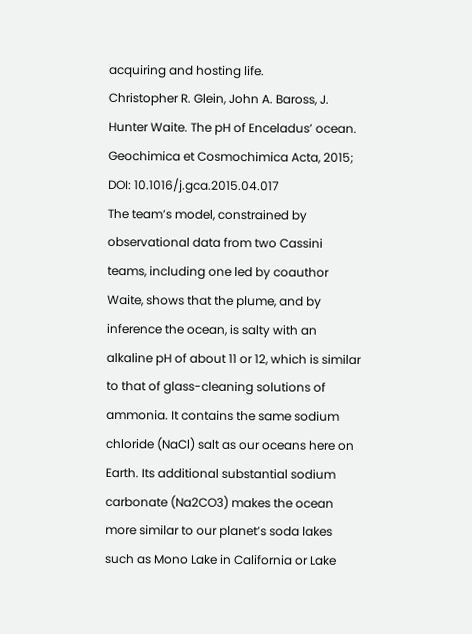acquiring and hosting life.
Christopher R. Glein, John A. Baross, J. Hunter Waite. The pH of Enceladus’ ocean. Geochimica et Cosmochimica Acta, 2015; DOI: 10.1016/j.gca.2015.04.017
The team’s model, constrained by observational data from two Cassini teams, including one led by coauthor Waite, shows that the plume, and by inference the ocean, is salty with an alkaline pH of about 11 or 12, which is similar to that of glass-cleaning solutions of ammonia. It contains the same sodium chloride (NaCl) salt as our oceans here on Earth. Its additional substantial sodium carbonate (Na2CO3) makes the ocean more similar to our planet’s soda lakes such as Mono Lake in California or Lake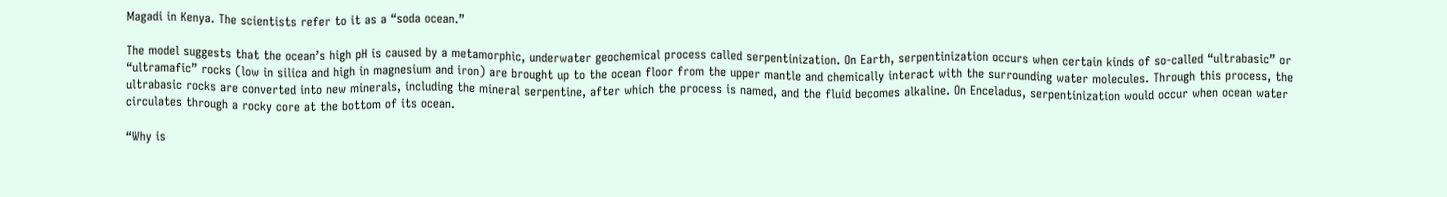Magadi in Kenya. The scientists refer to it as a “soda ocean.”

The model suggests that the ocean’s high pH is caused by a metamorphic, underwater geochemical process called serpentinization. On Earth, serpentinization occurs when certain kinds of so-called “ultrabasic” or “ultramafic” rocks (low in silica and high in magnesium and iron) are brought up to the ocean floor from the upper mantle and chemically interact with the surrounding water molecules. Through this process, the ultrabasic rocks are converted into new minerals, including the mineral serpentine, after which the process is named, and the fluid becomes alkaline. On Enceladus, serpentinization would occur when ocean water circulates through a rocky core at the bottom of its ocean.

“Why is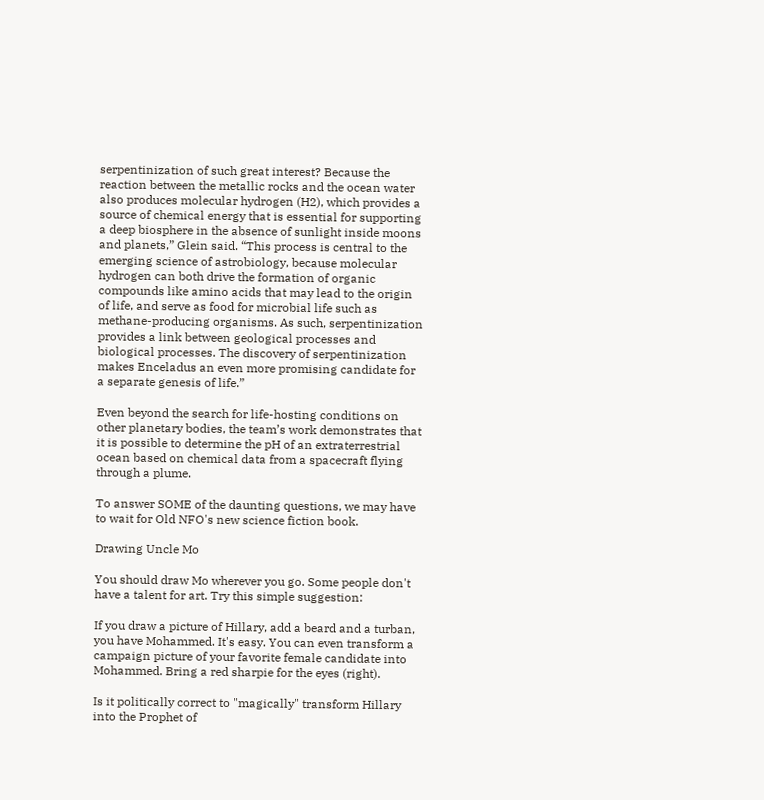serpentinization of such great interest? Because the reaction between the metallic rocks and the ocean water also produces molecular hydrogen (H2), which provides a source of chemical energy that is essential for supporting a deep biosphere in the absence of sunlight inside moons and planets,” Glein said. “This process is central to the emerging science of astrobiology, because molecular hydrogen can both drive the formation of organic compounds like amino acids that may lead to the origin of life, and serve as food for microbial life such as methane-producing organisms. As such, serpentinization provides a link between geological processes and biological processes. The discovery of serpentinization makes Enceladus an even more promising candidate for a separate genesis of life.”

Even beyond the search for life-hosting conditions on other planetary bodies, the team’s work demonstrates that it is possible to determine the pH of an extraterrestrial ocean based on chemical data from a spacecraft flying through a plume.

To answer SOME of the daunting questions, we may have to wait for Old NFO's new science fiction book.

Drawing Uncle Mo

You should draw Mo wherever you go. Some people don't have a talent for art. Try this simple suggestion:

If you draw a picture of Hillary, add a beard and a turban, you have Mohammed. It's easy. You can even transform a campaign picture of your favorite female candidate into Mohammed. Bring a red sharpie for the eyes (right).

Is it politically correct to "magically" transform Hillary into the Prophet of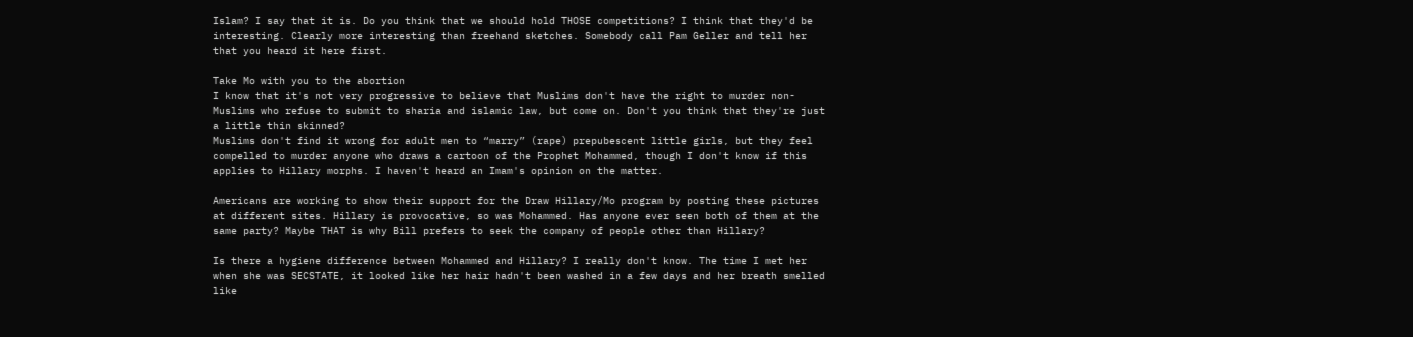Islam? I say that it is. Do you think that we should hold THOSE competitions? I think that they'd be interesting. Clearly more interesting than freehand sketches. Somebody call Pam Geller and tell her that you heard it here first.

Take Mo with you to the abortion
I know that it's not very progressive to believe that Muslims don't have the right to murder non-Muslims who refuse to submit to sharia and islamic law, but come on. Don't you think that they're just a little thin skinned?
Muslims don't find it wrong for adult men to “marry” (rape) prepubescent little girls, but they feel compelled to murder anyone who draws a cartoon of the Prophet Mohammed, though I don't know if this applies to Hillary morphs. I haven't heard an Imam's opinion on the matter.

Americans are working to show their support for the Draw Hillary/Mo program by posting these pictures at different sites. Hillary is provocative, so was Mohammed. Has anyone ever seen both of them at the same party? Maybe THAT is why Bill prefers to seek the company of people other than Hillary?

Is there a hygiene difference between Mohammed and Hillary? I really don't know. The time I met her when she was SECSTATE, it looked like her hair hadn't been washed in a few days and her breath smelled like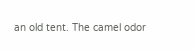an old tent. The camel odor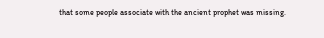that some people associate with the ancient prophet was missing.